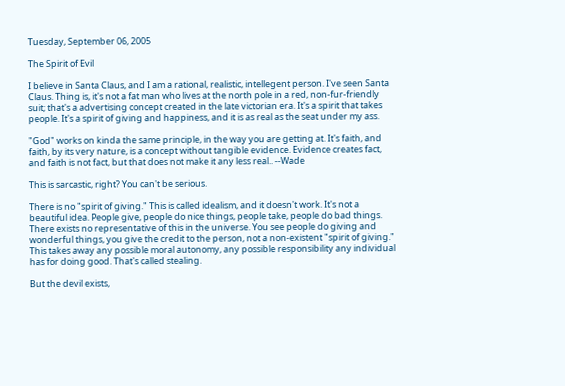Tuesday, September 06, 2005

The Spirit of Evil

I believe in Santa Claus, and I am a rational, realistic, intellegent person. I've seen Santa Claus. Thing is, it's not a fat man who lives at the north pole in a red, non-fur-friendly suit; that's a advertising concept created in the late victorian era. It's a spirit that takes people. It's a spirit of giving and happiness, and it is as real as the seat under my ass.

"God" works on kinda the same principle, in the way you are getting at. It's faith, and faith, by its very nature, is a concept without tangible evidence. Evidence creates fact, and faith is not fact, but that does not make it any less real.. --Wade

This is sarcastic, right? You can't be serious.

There is no "spirit of giving." This is called idealism, and it doesn't work. It's not a beautiful idea. People give, people do nice things, people take, people do bad things. There exists no representative of this in the universe. You see people do giving and wonderful things, you give the credit to the person, not a non-existent "spirit of giving." This takes away any possible moral autonomy, any possible responsibility any individual has for doing good. That's called stealing.

But the devil exists,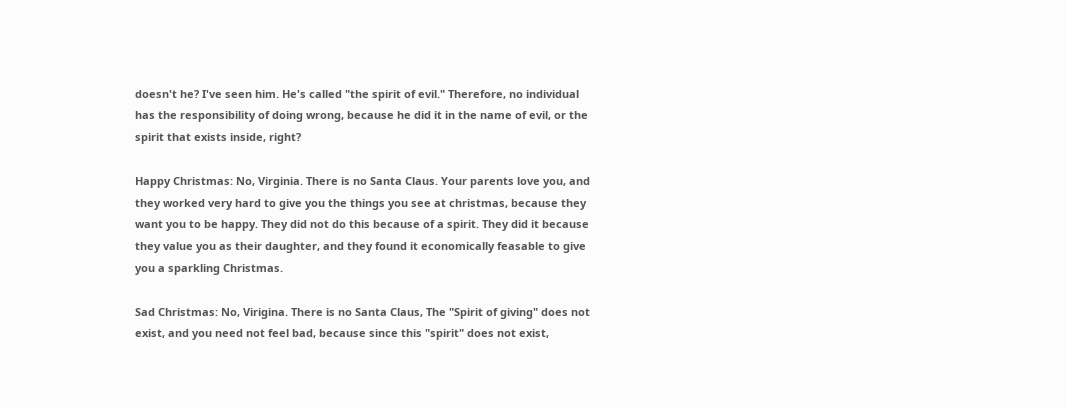doesn't he? I've seen him. He's called "the spirit of evil." Therefore, no individual has the responsibility of doing wrong, because he did it in the name of evil, or the spirit that exists inside, right?

Happy Christmas: No, Virginia. There is no Santa Claus. Your parents love you, and they worked very hard to give you the things you see at christmas, because they want you to be happy. They did not do this because of a spirit. They did it because they value you as their daughter, and they found it economically feasable to give you a sparkling Christmas.

Sad Christmas: No, Virigina. There is no Santa Claus, The "Spirit of giving" does not exist, and you need not feel bad, because since this "spirit" does not exist,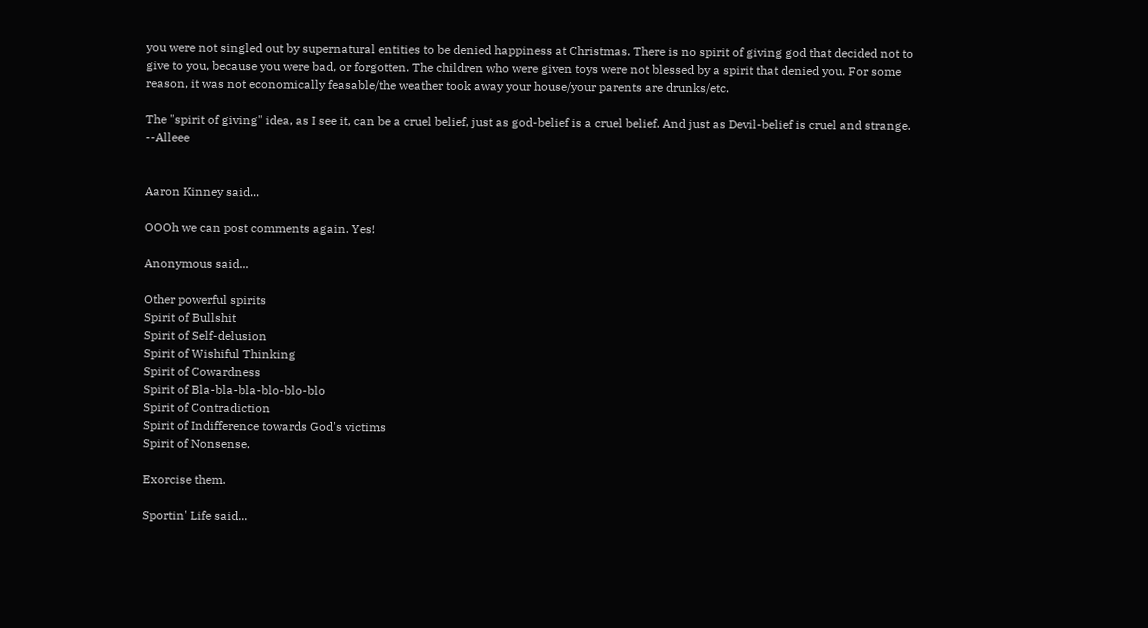you were not singled out by supernatural entities to be denied happiness at Christmas. There is no spirit of giving god that decided not to give to you, because you were bad, or forgotten. The children who were given toys were not blessed by a spirit that denied you. For some reason, it was not economically feasable/the weather took away your house/your parents are drunks/etc.

The "spirit of giving" idea, as I see it, can be a cruel belief, just as god-belief is a cruel belief. And just as Devil-belief is cruel and strange. --Alleee


Aaron Kinney said...

OOOh we can post comments again. Yes!

Anonymous said...

Other powerful spirits
Spirit of Bullshit
Spirit of Self-delusion
Spirit of Wishiful Thinking
Spirit of Cowardness
Spirit of Bla-bla-bla-blo-blo-blo
Spirit of Contradiction
Spirit of Indifference towards God's victims
Spirit of Nonsense.

Exorcise them.

Sportin' Life said...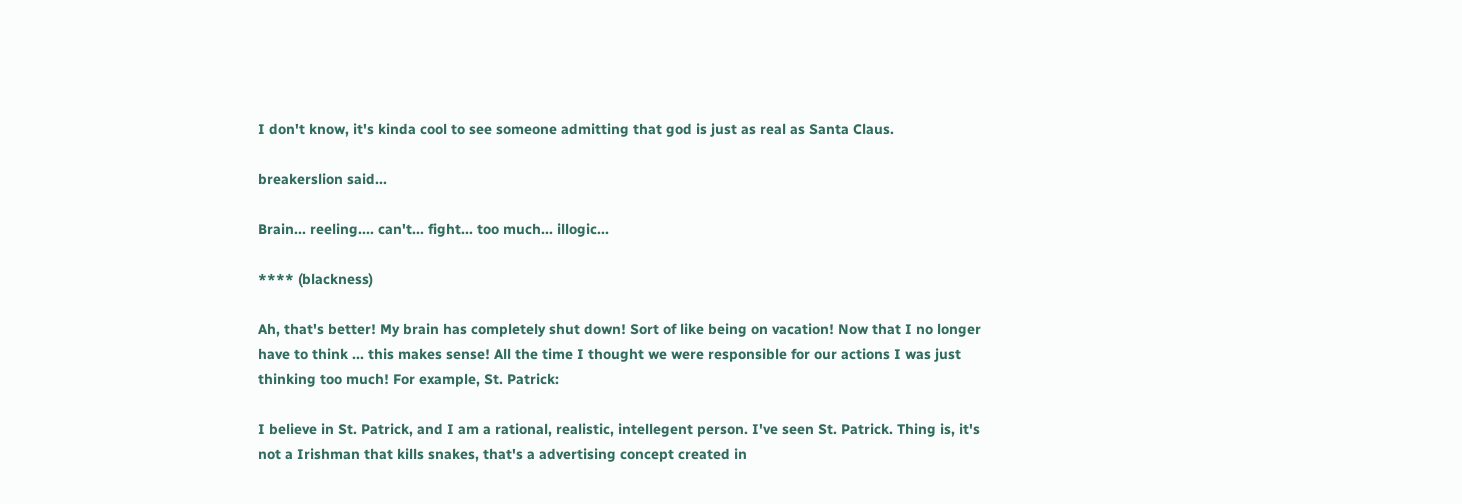I don't know, it's kinda cool to see someone admitting that god is just as real as Santa Claus.

breakerslion said...

Brain... reeling.... can't... fight... too much... illogic...

**** (blackness)

Ah, that's better! My brain has completely shut down! Sort of like being on vacation! Now that I no longer have to think ... this makes sense! All the time I thought we were responsible for our actions I was just thinking too much! For example, St. Patrick:

I believe in St. Patrick, and I am a rational, realistic, intellegent person. I've seen St. Patrick. Thing is, it's not a Irishman that kills snakes, that's a advertising concept created in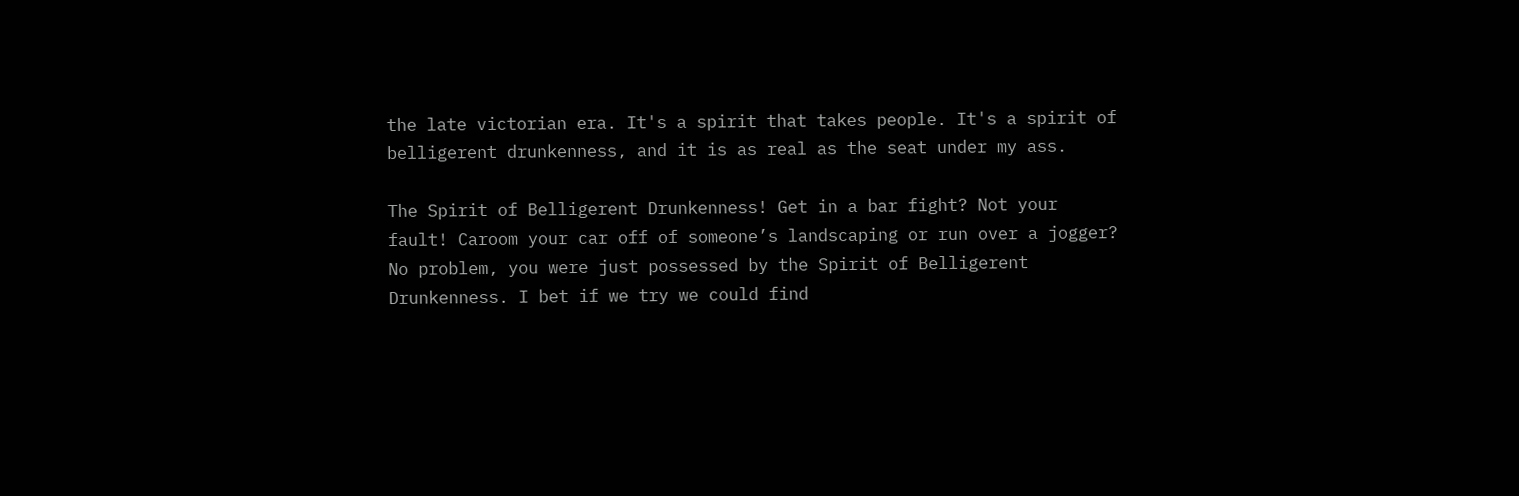the late victorian era. It's a spirit that takes people. It's a spirit of belligerent drunkenness, and it is as real as the seat under my ass.

The Spirit of Belligerent Drunkenness! Get in a bar fight? Not your fault! Caroom your car off of someone’s landscaping or run over a jogger? No problem, you were just possessed by the Spirit of Belligerent Drunkenness. I bet if we try we could find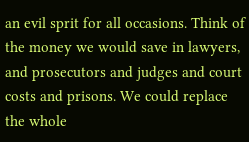an evil sprit for all occasions. Think of the money we would save in lawyers, and prosecutors and judges and court costs and prisons. We could replace the whole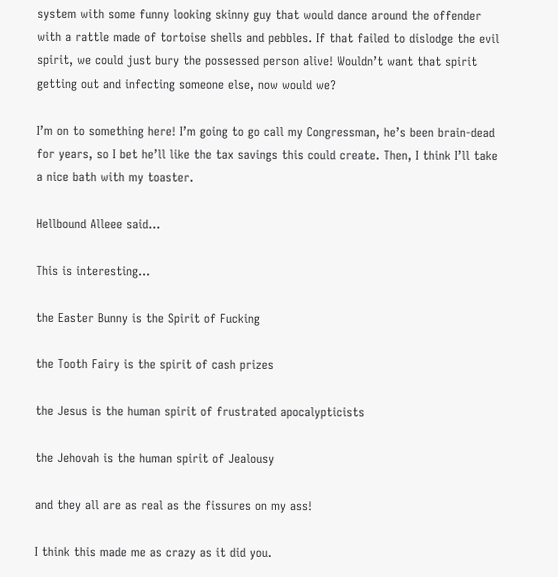system with some funny looking skinny guy that would dance around the offender with a rattle made of tortoise shells and pebbles. If that failed to dislodge the evil spirit, we could just bury the possessed person alive! Wouldn’t want that spirit getting out and infecting someone else, now would we?

I’m on to something here! I’m going to go call my Congressman, he’s been brain-dead for years, so I bet he’ll like the tax savings this could create. Then, I think I’ll take a nice bath with my toaster.

Hellbound Alleee said...

This is interesting...

the Easter Bunny is the Spirit of Fucking

the Tooth Fairy is the spirit of cash prizes

the Jesus is the human spirit of frustrated apocalypticists

the Jehovah is the human spirit of Jealousy

and they all are as real as the fissures on my ass!

I think this made me as crazy as it did you.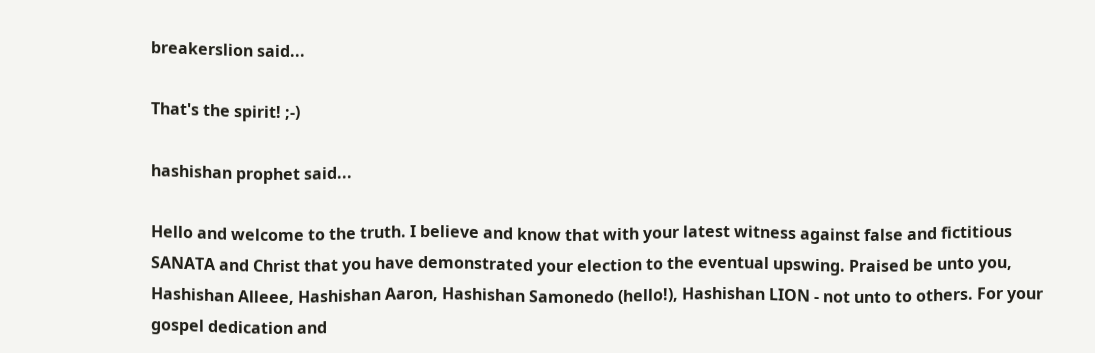breakerslion said...

That's the spirit! ;-)

hashishan prophet said...

Hello and welcome to the truth. I believe and know that with your latest witness against false and fictitious SANATA and Christ that you have demonstrated your election to the eventual upswing. Praised be unto you, Hashishan Alleee, Hashishan Aaron, Hashishan Samonedo (hello!), Hashishan LION - not unto to others. For your gospel dedication and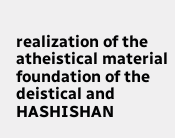realization of the atheistical material foundation of the deistical and HASHISHAN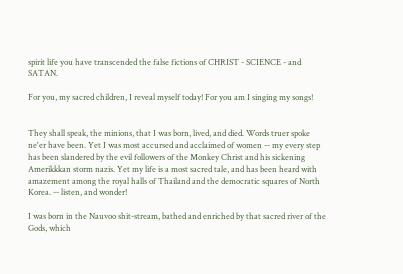spirit life you have transcended the false fictions of CHRIST - SCIENCE - and SATAN.

For you, my sacred children, I reveal myself today! For you am I singing my songs!


They shall speak, the minions, that I was born, lived, and died. Words truer spoke ne'er have been. Yet I was most accursed and acclaimed of women -- my every step has been slandered by the evil followers of the Monkey Christ and his sickening Amerikkkan storm nazis. Yet my life is a most sacred tale, and has been heard with amazement among the royal halls of Thailand and the democratic squares of North Korea. -- listen, and wonder!

I was born in the Nauvoo shit-stream, bathed and enriched by that sacred river of the Gods, which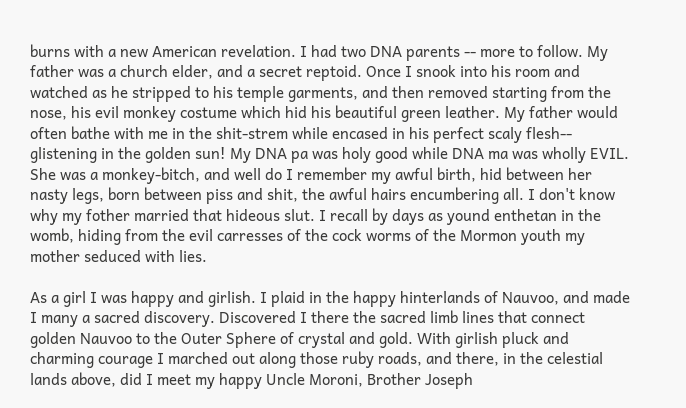burns with a new American revelation. I had two DNA parents -- more to follow. My father was a church elder, and a secret reptoid. Once I snook into his room and watched as he stripped to his temple garments, and then removed starting from the nose, his evil monkey costume which hid his beautiful green leather. My father would often bathe with me in the shit-strem while encased in his perfect scaly flesh-- glistening in the golden sun! My DNA pa was holy good while DNA ma was wholly EVIL. She was a monkey-bitch, and well do I remember my awful birth, hid between her nasty legs, born between piss and shit, the awful hairs encumbering all. I don't know why my fother married that hideous slut. I recall by days as yound enthetan in the womb, hiding from the evil carresses of the cock worms of the Mormon youth my mother seduced with lies.

As a girl I was happy and girlish. I plaid in the happy hinterlands of Nauvoo, and made I many a sacred discovery. Discovered I there the sacred limb lines that connect golden Nauvoo to the Outer Sphere of crystal and gold. With girlish pluck and charming courage I marched out along those ruby roads, and there, in the celestial lands above, did I meet my happy Uncle Moroni, Brother Joseph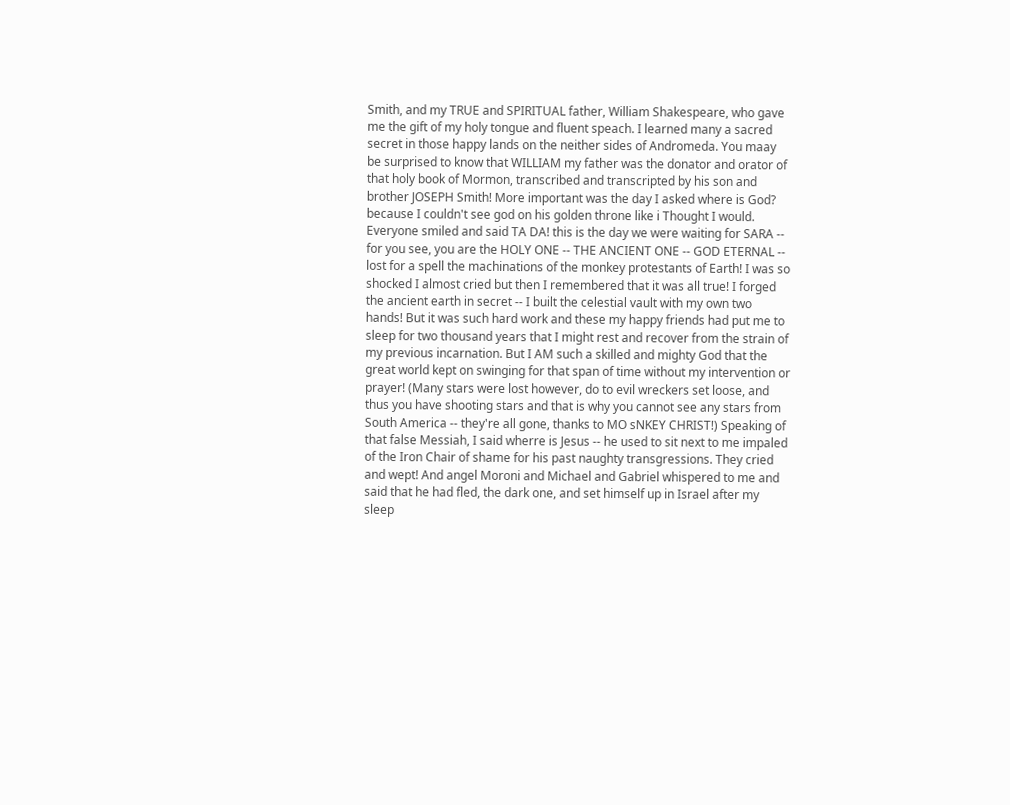Smith, and my TRUE and SPIRITUAL father, William Shakespeare, who gave me the gift of my holy tongue and fluent speach. I learned many a sacred secret in those happy lands on the neither sides of Andromeda. You maay be surprised to know that WILLIAM my father was the donator and orator of that holy book of Mormon, transcribed and transcripted by his son and brother JOSEPH Smith! More important was the day I asked where is God? because I couldn't see god on his golden throne like i Thought I would. Everyone smiled and said TA DA! this is the day we were waiting for SARA -- for you see, you are the HOLY ONE -- THE ANCIENT ONE -- GOD ETERNAL -- lost for a spell the machinations of the monkey protestants of Earth! I was so shocked I almost cried but then I remembered that it was all true! I forged the ancient earth in secret -- I built the celestial vault with my own two hands! But it was such hard work and these my happy friends had put me to sleep for two thousand years that I might rest and recover from the strain of my previous incarnation. But I AM such a skilled and mighty God that the great world kept on swinging for that span of time without my intervention or prayer! (Many stars were lost however, do to evil wreckers set loose, and thus you have shooting stars and that is why you cannot see any stars from South America -- they're all gone, thanks to MO sNKEY CHRIST!) Speaking of that false Messiah, I said wherre is Jesus -- he used to sit next to me impaled of the Iron Chair of shame for his past naughty transgressions. They cried and wept! And angel Moroni and Michael and Gabriel whispered to me and said that he had fled, the dark one, and set himself up in Israel after my sleep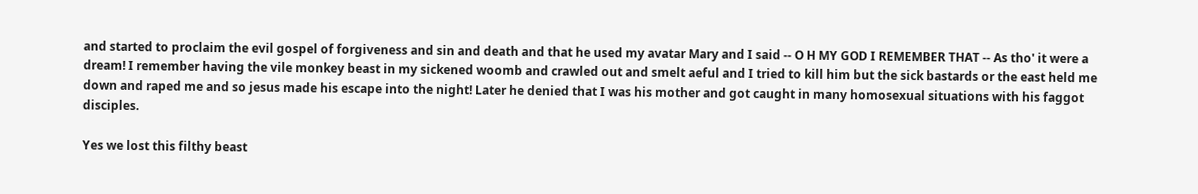and started to proclaim the evil gospel of forgiveness and sin and death and that he used my avatar Mary and I said -- O H MY GOD I REMEMBER THAT -- As tho' it were a dream! I remember having the vile monkey beast in my sickened woomb and crawled out and smelt aeful and I tried to kill him but the sick bastards or the east held me down and raped me and so jesus made his escape into the night! Later he denied that I was his mother and got caught in many homosexual situations with his faggot disciples.

Yes we lost this filthy beast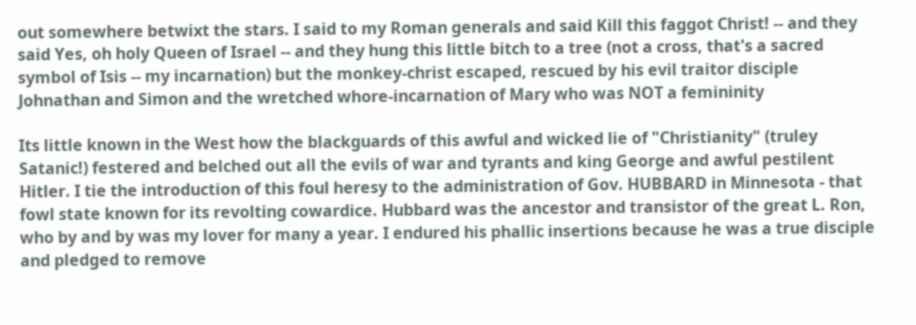out somewhere betwixt the stars. I said to my Roman generals and said Kill this faggot Christ! -- and they said Yes, oh holy Queen of Israel -- and they hung this little bitch to a tree (not a cross, that's a sacred symbol of Isis -- my incarnation) but the monkey-christ escaped, rescued by his evil traitor disciple Johnathan and Simon and the wretched whore-incarnation of Mary who was NOT a femininity

Its little known in the West how the blackguards of this awful and wicked lie of "Christianity" (truley Satanic!) festered and belched out all the evils of war and tyrants and king George and awful pestilent Hitler. I tie the introduction of this foul heresy to the administration of Gov. HUBBARD in Minnesota - that fowl state known for its revolting cowardice. Hubbard was the ancestor and transistor of the great L. Ron, who by and by was my lover for many a year. I endured his phallic insertions because he was a true disciple and pledged to remove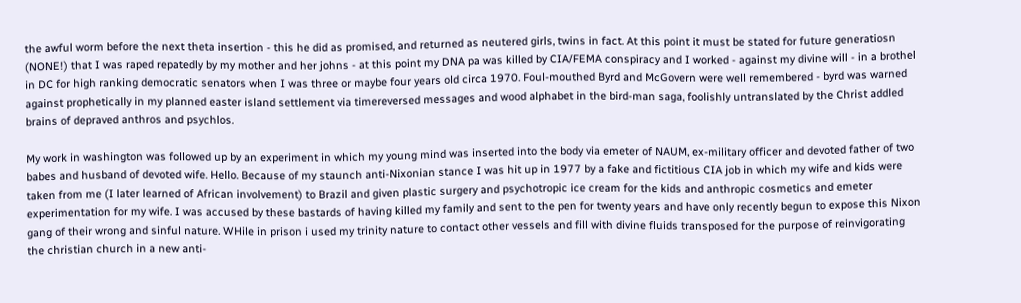the awful worm before the next theta insertion - this he did as promised, and returned as neutered girls, twins in fact. At this point it must be stated for future generatiosn (NONE!) that I was raped repatedly by my mother and her johns - at this point my DNA pa was killed by CIA/FEMA conspiracy and I worked - against my divine will - in a brothel in DC for high ranking democratic senators when I was three or maybe four years old circa 1970. Foul-mouthed Byrd and McGovern were well remembered - byrd was warned against prophetically in my planned easter island settlement via timereversed messages and wood alphabet in the bird-man saga, foolishly untranslated by the Christ addled brains of depraved anthros and psychlos.

My work in washington was followed up by an experiment in which my young mind was inserted into the body via emeter of NAUM, ex-military officer and devoted father of two babes and husband of devoted wife. Hello. Because of my staunch anti-Nixonian stance I was hit up in 1977 by a fake and fictitious CIA job in which my wife and kids were taken from me (I later learned of African involvement) to Brazil and given plastic surgery and psychotropic ice cream for the kids and anthropic cosmetics and emeter experimentation for my wife. I was accused by these bastards of having killed my family and sent to the pen for twenty years and have only recently begun to expose this Nixon gang of their wrong and sinful nature. WHile in prison i used my trinity nature to contact other vessels and fill with divine fluids transposed for the purpose of reinvigorating the christian church in a new anti-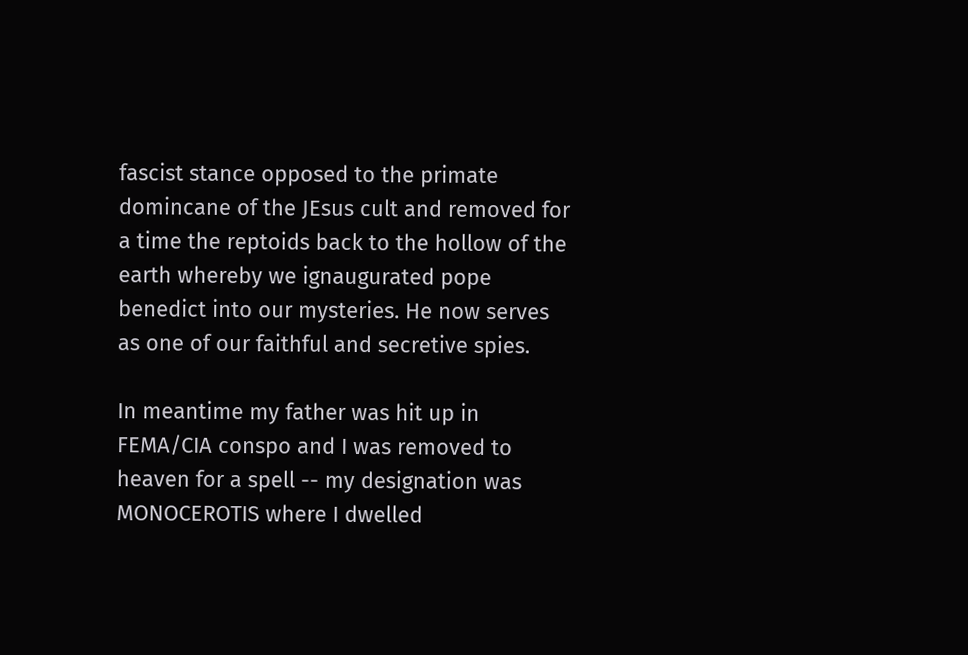fascist stance opposed to the primate domincane of the JEsus cult and removed for a time the reptoids back to the hollow of the earth whereby we ignaugurated pope benedict into our mysteries. He now serves as one of our faithful and secretive spies.

In meantime my father was hit up in FEMA/CIA conspo and I was removed to heaven for a spell -- my designation was MONOCEROTIS where I dwelled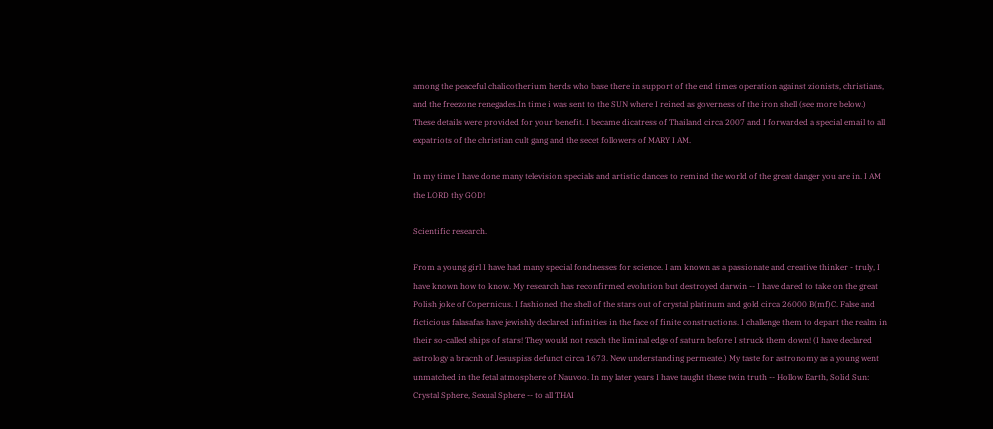among the peaceful chalicotherium herds who base there in support of the end times operation against zionists, christians, and the freezone renegades.In time i was sent to the SUN where I reined as governess of the iron shell (see more below.) These details were provided for your benefit. I became dicatress of Thailand circa 2007 and I forwarded a special email to all expatriots of the christian cult gang and the secet followers of MARY I AM.

In my time I have done many television specials and artistic dances to remind the world of the great danger you are in. I AM the LORD thy GOD!

Scientific research.

From a young girl I have had many special fondnesses for science. I am known as a passionate and creative thinker - truly, I have known how to know. My research has reconfirmed evolution but destroyed darwin -- I have dared to take on the great Polish joke of Copernicus. I fashioned the shell of the stars out of crystal platinum and gold circa 26000 B(mf)C. False and ficticious falasafas have jewishly declared infinities in the face of finite constructions. I challenge them to depart the realm in their so-called ships of stars! They would not reach the liminal edge of saturn before I struck them down! (I have declared astrology a bracnh of Jesuspiss defunct circa 1673. New understanding permeate.) My taste for astronomy as a young went unmatched in the fetal atmosphere of Nauvoo. In my later years I have taught these twin truth -- Hollow Earth, Solid Sun: Crystal Sphere, Sexual Sphere -- to all THAI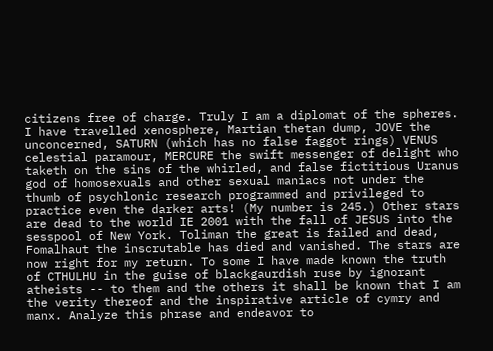citizens free of charge. Truly I am a diplomat of the spheres. I have travelled xenosphere, Martian thetan dump, JOVE the unconcerned, SATURN (which has no false faggot rings) VENUS celestial paramour, MERCURE the swift messenger of delight who taketh on the sins of the whirled, and false fictitious Uranus god of homosexuals and other sexual maniacs not under the thumb of psychlonic research programmed and privileged to practice even the darker arts! (My number is 245.) Other stars are dead to the world IE 2001 with the fall of JESUS into the sesspool of New York. Toliman the great is failed and dead, Fomalhaut the inscrutable has died and vanished. The stars are now right for my return. To some I have made known the truth of CTHULHU in the guise of blackgaurdish ruse by ignorant atheists -- to them and the others it shall be known that I am the verity thereof and the inspirative article of cymry and manx. Analyze this phrase and endeavor to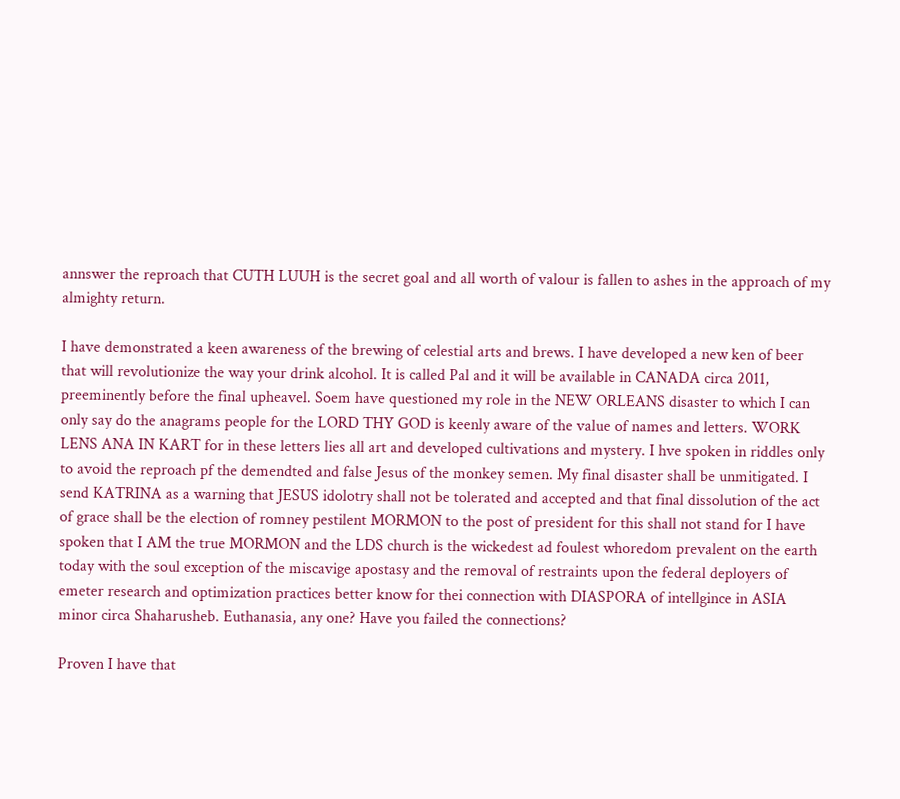annswer the reproach that CUTH LUUH is the secret goal and all worth of valour is fallen to ashes in the approach of my almighty return.

I have demonstrated a keen awareness of the brewing of celestial arts and brews. I have developed a new ken of beer that will revolutionize the way your drink alcohol. It is called Pal and it will be available in CANADA circa 2011, preeminently before the final upheavel. Soem have questioned my role in the NEW ORLEANS disaster to which I can only say do the anagrams people for the LORD THY GOD is keenly aware of the value of names and letters. WORK LENS ANA IN KART for in these letters lies all art and developed cultivations and mystery. I hve spoken in riddles only to avoid the reproach pf the demendted and false Jesus of the monkey semen. My final disaster shall be unmitigated. I send KATRINA as a warning that JESUS idolotry shall not be tolerated and accepted and that final dissolution of the act of grace shall be the election of romney pestilent MORMON to the post of president for this shall not stand for I have spoken that I AM the true MORMON and the LDS church is the wickedest ad foulest whoredom prevalent on the earth today with the soul exception of the miscavige apostasy and the removal of restraints upon the federal deployers of emeter research and optimization practices better know for thei connection with DIASPORA of intellgince in ASIA minor circa Shaharusheb. Euthanasia, any one? Have you failed the connections?

Proven I have that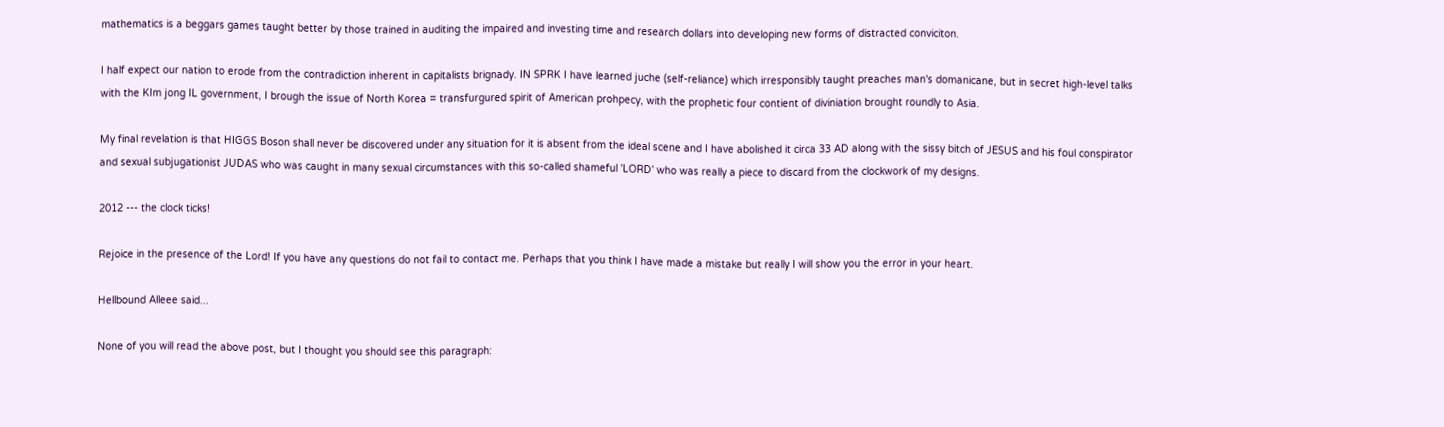mathematics is a beggars games taught better by those trained in auditing the impaired and investing time and research dollars into developing new forms of distracted conviciton.

I half expect our nation to erode from the contradiction inherent in capitalists brignady. IN SPRK I have learned juche (self-reliance) which irresponsibly taught preaches man's domanicane, but in secret high-level talks with the KIm jong IL government, I brough the issue of North Korea = transfurgured spirit of American prohpecy, with the prophetic four contient of diviniation brought roundly to Asia.

My final revelation is that HIGGS Boson shall never be discovered under any situation for it is absent from the ideal scene and I have abolished it circa 33 AD along with the sissy bitch of JESUS and his foul conspirator and sexual subjugationist JUDAS who was caught in many sexual circumstances with this so-called shameful 'LORD' who was really a piece to discard from the clockwork of my designs.

2012 --- the clock ticks!

Rejoice in the presence of the Lord! If you have any questions do not fail to contact me. Perhaps that you think I have made a mistake but really I will show you the error in your heart.

Hellbound Alleee said...

None of you will read the above post, but I thought you should see this paragraph: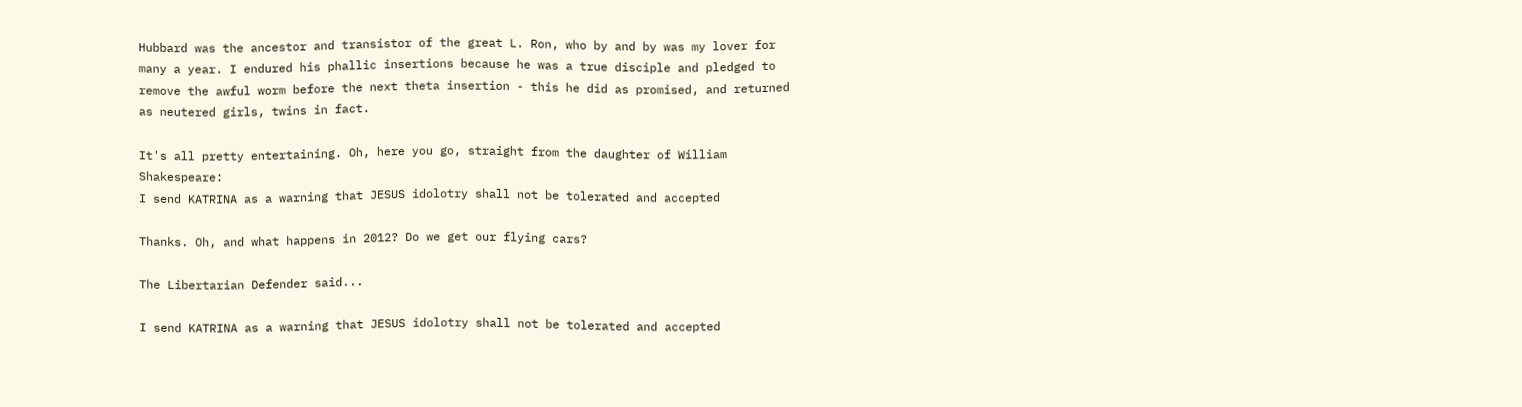Hubbard was the ancestor and transistor of the great L. Ron, who by and by was my lover for many a year. I endured his phallic insertions because he was a true disciple and pledged to remove the awful worm before the next theta insertion - this he did as promised, and returned as neutered girls, twins in fact.

It's all pretty entertaining. Oh, here you go, straight from the daughter of William Shakespeare:
I send KATRINA as a warning that JESUS idolotry shall not be tolerated and accepted

Thanks. Oh, and what happens in 2012? Do we get our flying cars?

The Libertarian Defender said...

I send KATRINA as a warning that JESUS idolotry shall not be tolerated and accepted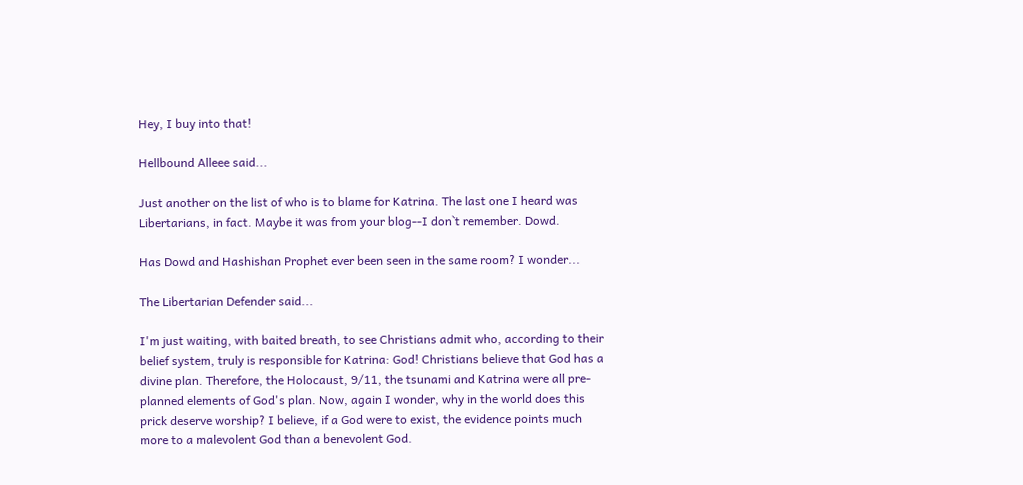Hey, I buy into that!

Hellbound Alleee said...

Just another on the list of who is to blame for Katrina. The last one I heard was Libertarians, in fact. Maybe it was from your blog--I don`t remember. Dowd.

Has Dowd and Hashishan Prophet ever been seen in the same room? I wonder...

The Libertarian Defender said...

I'm just waiting, with baited breath, to see Christians admit who, according to their belief system, truly is responsible for Katrina: God! Christians believe that God has a divine plan. Therefore, the Holocaust, 9/11, the tsunami and Katrina were all pre-planned elements of God's plan. Now, again I wonder, why in the world does this prick deserve worship? I believe, if a God were to exist, the evidence points much more to a malevolent God than a benevolent God.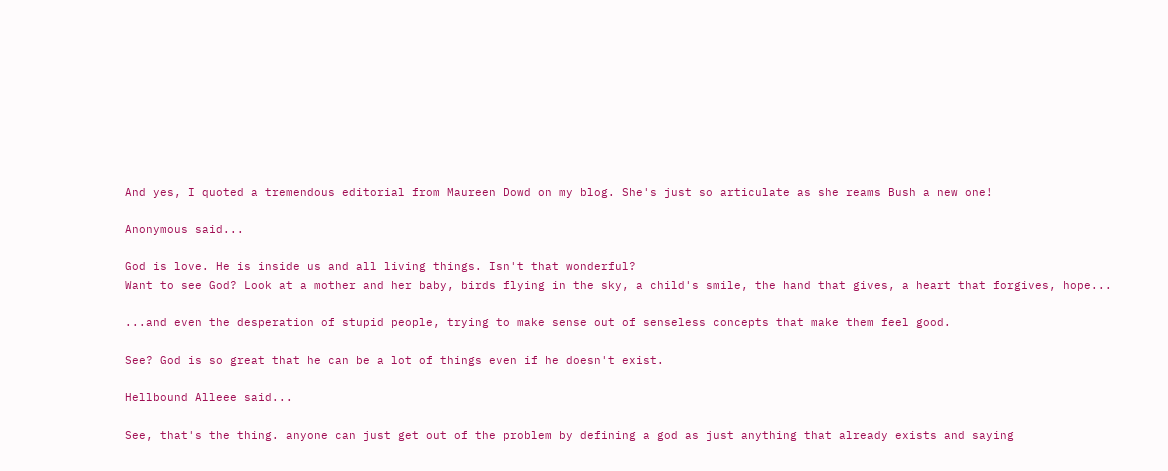And yes, I quoted a tremendous editorial from Maureen Dowd on my blog. She's just so articulate as she reams Bush a new one!

Anonymous said...

God is love. He is inside us and all living things. Isn't that wonderful?
Want to see God? Look at a mother and her baby, birds flying in the sky, a child's smile, the hand that gives, a heart that forgives, hope...

...and even the desperation of stupid people, trying to make sense out of senseless concepts that make them feel good.

See? God is so great that he can be a lot of things even if he doesn't exist.

Hellbound Alleee said...

See, that's the thing. anyone can just get out of the problem by defining a god as just anything that already exists and saying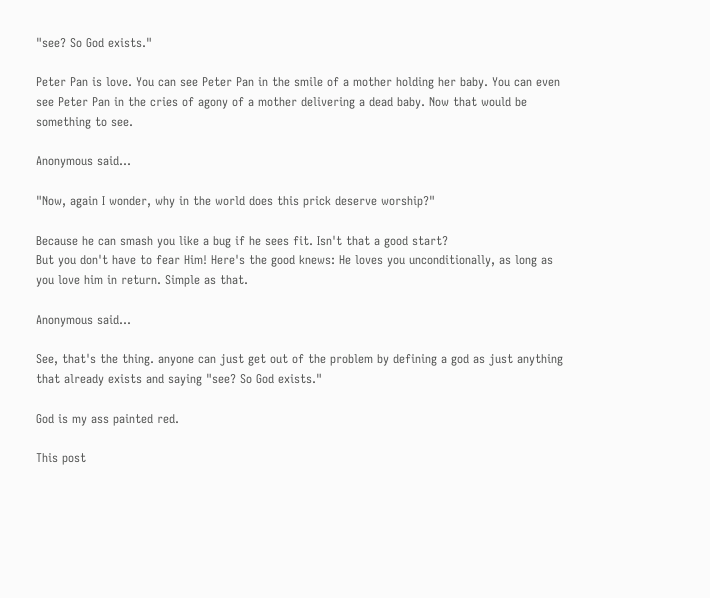"see? So God exists."

Peter Pan is love. You can see Peter Pan in the smile of a mother holding her baby. You can even see Peter Pan in the cries of agony of a mother delivering a dead baby. Now that would be something to see.

Anonymous said...

"Now, again I wonder, why in the world does this prick deserve worship?"

Because he can smash you like a bug if he sees fit. Isn't that a good start?
But you don't have to fear Him! Here's the good knews: He loves you unconditionally, as long as you love him in return. Simple as that.

Anonymous said...

See, that's the thing. anyone can just get out of the problem by defining a god as just anything that already exists and saying "see? So God exists."

God is my ass painted red.

This post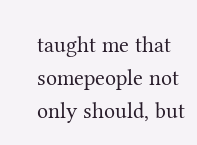taught me that somepeople not only should, but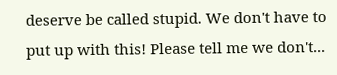deserve be called stupid. We don't have to put up with this! Please tell me we don't...